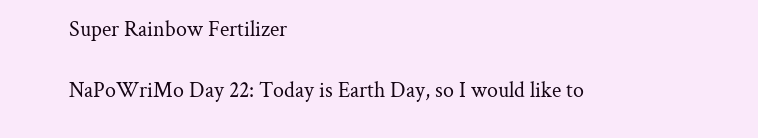Super Rainbow Fertilizer

NaPoWriMo Day 22: Today is Earth Day, so I would like to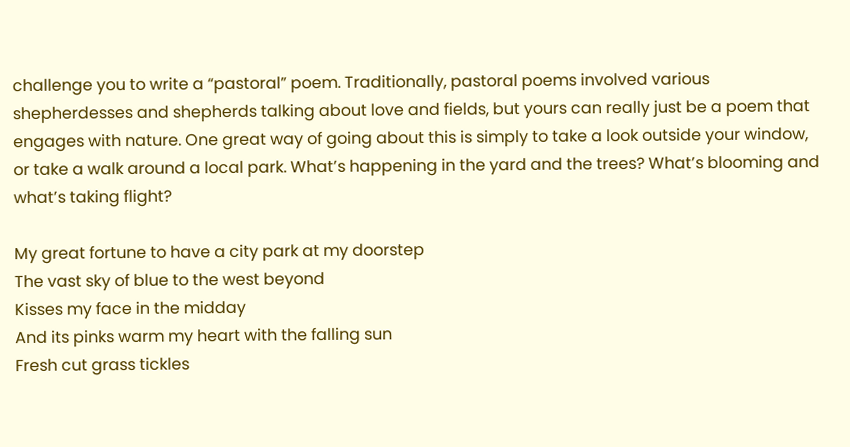challenge you to write a “pastoral” poem. Traditionally, pastoral poems involved various shepherdesses and shepherds talking about love and fields, but yours can really just be a poem that engages with nature. One great way of going about this is simply to take a look outside your window, or take a walk around a local park. What’s happening in the yard and the trees? What’s blooming and what’s taking flight?

My great fortune to have a city park at my doorstep
The vast sky of blue to the west beyond
Kisses my face in the midday
And its pinks warm my heart with the falling sun
Fresh cut grass tickles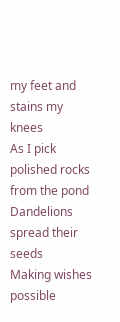my feet and stains my knees
As I pick polished rocks from the pond
Dandelions spread their seeds
Making wishes possible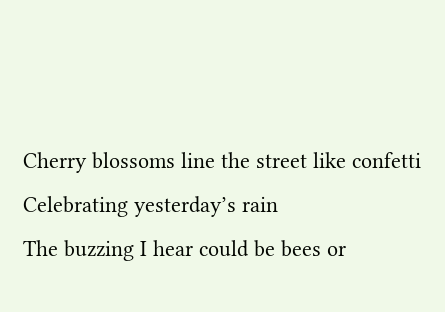Cherry blossoms line the street like confetti
Celebrating yesterday’s rain
The buzzing I hear could be bees or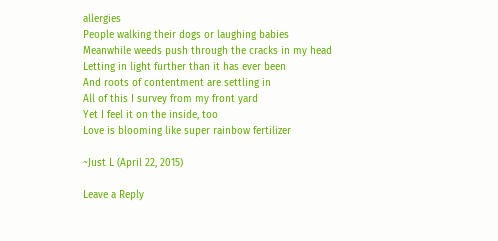allergies
People walking their dogs or laughing babies
Meanwhile weeds push through the cracks in my head
Letting in light further than it has ever been
And roots of contentment are settling in
All of this I survey from my front yard
Yet I feel it on the inside, too
Love is blooming like super rainbow fertilizer

~Just L (April 22, 2015)

Leave a Reply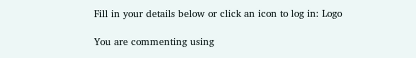Fill in your details below or click an icon to log in: Logo

You are commenting using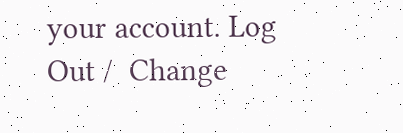your account. Log Out /  Change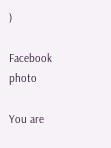)

Facebook photo

You are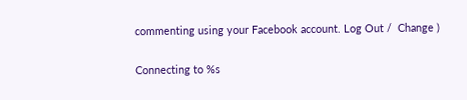commenting using your Facebook account. Log Out /  Change )

Connecting to %s